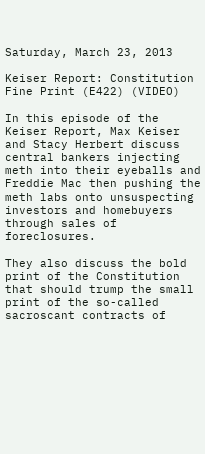Saturday, March 23, 2013

Keiser Report: Constitution Fine Print (E422) (VIDEO)

In this episode of the Keiser Report, Max Keiser and Stacy Herbert discuss central bankers injecting meth into their eyeballs and Freddie Mac then pushing the meth labs onto unsuspecting investors and homebuyers through sales of foreclosures.

They also discuss the bold print of the Constitution that should trump the small print of the so-called sacroscant contracts of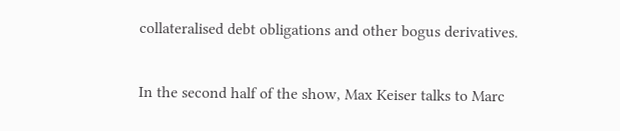collateralised debt obligations and other bogus derivatives.

In the second half of the show, Max Keiser talks to Marc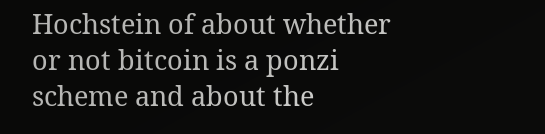Hochstein of about whether or not bitcoin is a ponzi scheme and about the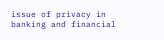issue of privacy in banking and financial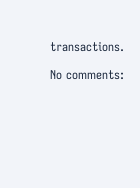transactions.

No comments: